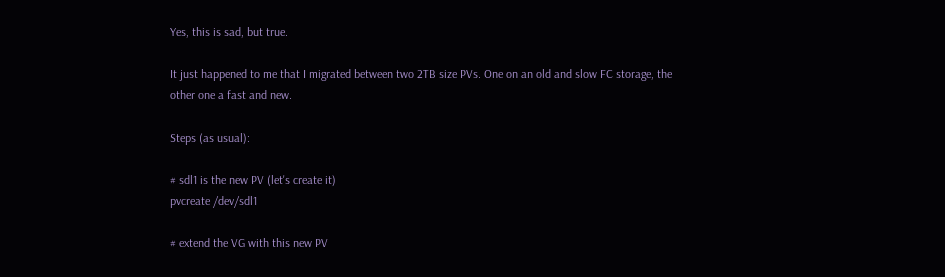Yes, this is sad, but true.

It just happened to me that I migrated between two 2TB size PVs. One on an old and slow FC storage, the other one a fast and new.

Steps (as usual):

# sdl1 is the new PV (let's create it)
pvcreate /dev/sdl1

# extend the VG with this new PV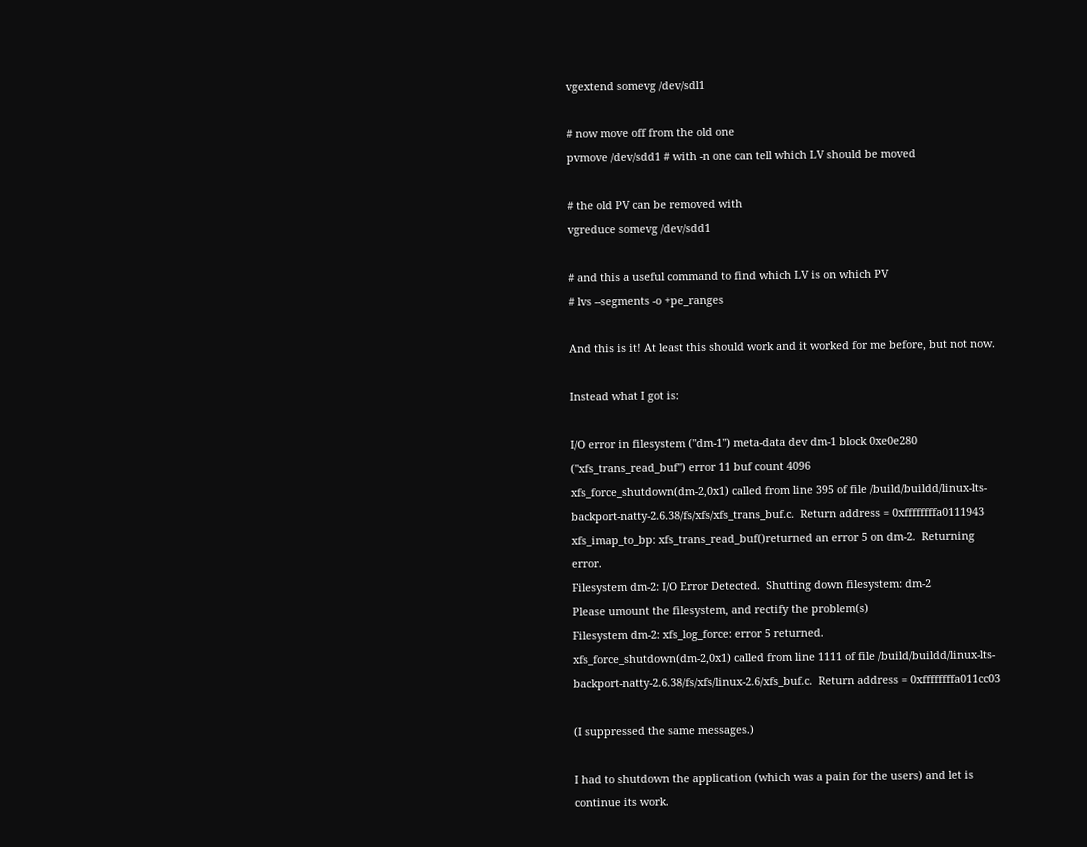vgextend somevg /dev/sdl1

# now move off from the old one
pvmove /dev/sdd1 # with -n one can tell which LV should be moved

# the old PV can be removed with
vgreduce somevg /dev/sdd1

# and this a useful command to find which LV is on which PV
# lvs --segments -o +pe_ranges

And this is it! At least this should work and it worked for me before, but not now.

Instead what I got is:

I/O error in filesystem ("dm-1") meta-data dev dm-1 block 0xe0e280       ("xfs_trans_read_buf") error 11 buf count 4096
xfs_force_shutdown(dm-2,0x1) called from line 395 of file /build/buildd/linux-lts-backport-natty-2.6.38/fs/xfs/xfs_trans_buf.c.  Return address = 0xffffffffa0111943
xfs_imap_to_bp: xfs_trans_read_buf()returned an error 5 on dm-2.  Returning error.
Filesystem dm-2: I/O Error Detected.  Shutting down filesystem: dm-2
Please umount the filesystem, and rectify the problem(s)
Filesystem dm-2: xfs_log_force: error 5 returned.
xfs_force_shutdown(dm-2,0x1) called from line 1111 of file /build/buildd/linux-lts-backport-natty-2.6.38/fs/xfs/linux-2.6/xfs_buf.c.  Return address = 0xffffffffa011cc03

(I suppressed the same messages.)

I had to shutdown the application (which was a pain for the users) and let is continue its work.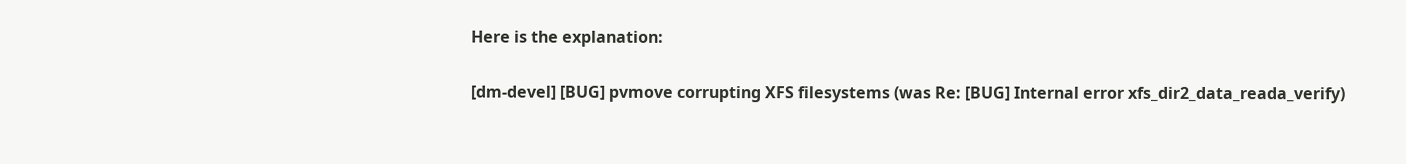Here is the explanation:

[dm-devel] [BUG] pvmove corrupting XFS filesystems (was Re: [BUG] Internal error xfs_dir2_data_reada_verify)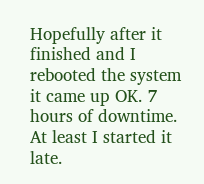Hopefully after it finished and I rebooted the system it came up OK. 7 hours of downtime. At least I started it late.